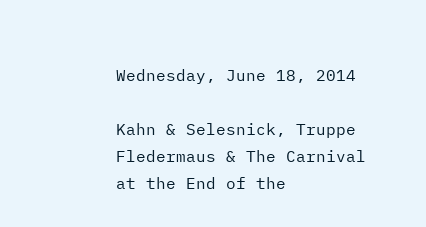Wednesday, June 18, 2014

Kahn & Selesnick, Truppe Fledermaus & The Carnival at the End of the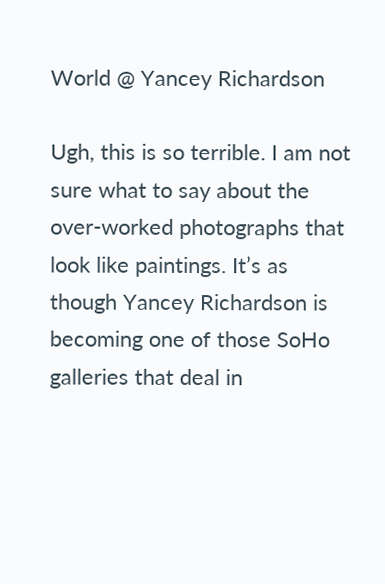World @ Yancey Richardson

Ugh, this is so terrible. I am not sure what to say about the over-worked photographs that look like paintings. It’s as though Yancey Richardson is becoming one of those SoHo galleries that deal in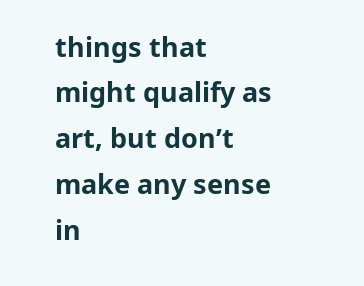things that might qualify as art, but don’t make any sense in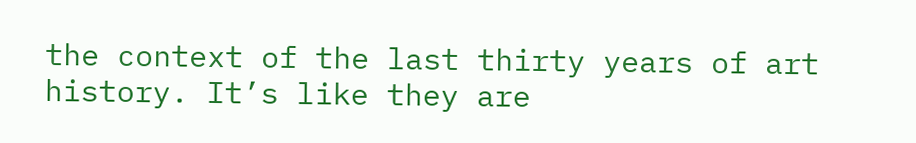the context of the last thirty years of art history. It’s like they are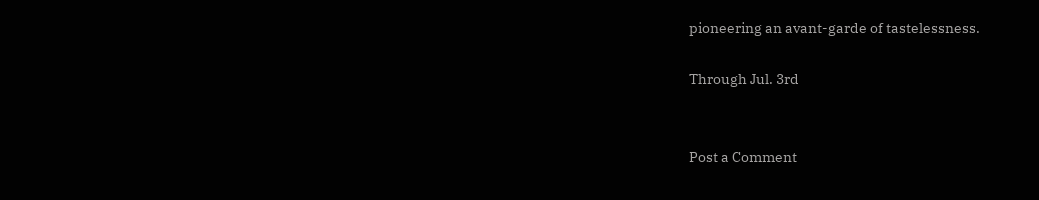pioneering an avant-garde of tastelessness.

Through Jul. 3rd


Post a Comment